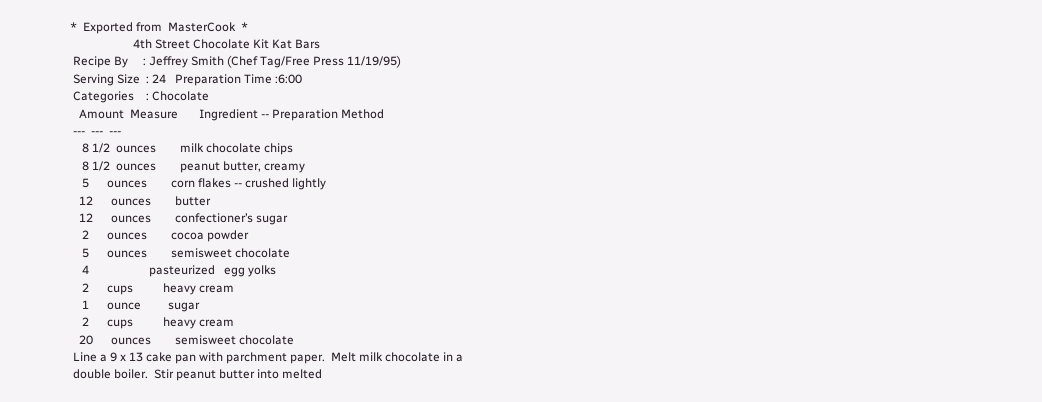*  Exported from  MasterCook  *
                     4th Street Chocolate Kit Kat Bars
 Recipe By     : Jeffrey Smith (Chef Tag/Free Press 11/19/95)
 Serving Size  : 24   Preparation Time :6:00
 Categories    : Chocolate
   Amount  Measure       Ingredient -- Preparation Method
 ---  ---  ---
    8 1/2  ounces        milk chocolate chips
    8 1/2  ounces        peanut butter, creamy
    5      ounces        corn flakes -- crushed lightly
   12      ounces        butter
   12      ounces        confectioner’s sugar
    2      ounces        cocoa powder
    5      ounces        semisweet chocolate
    4                    pasteurized   egg yolks
    2      cups          heavy cream
    1      ounce         sugar
    2      cups          heavy cream
   20      ounces        semisweet chocolate
 Line a 9 x 13 cake pan with parchment paper.  Melt milk chocolate in a
 double boiler.  Stir peanut butter into melted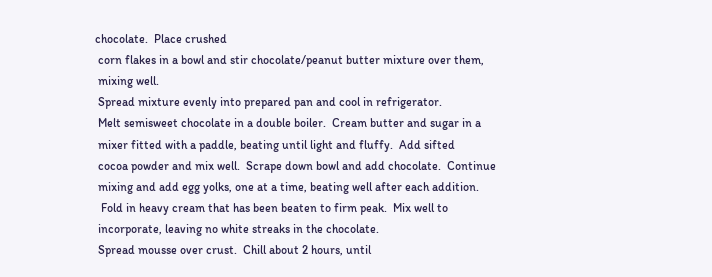chocolate.  Place crushed
 corn flakes in a bowl and stir chocolate/peanut butter mixture over them,
 mixing well.
 Spread mixture evenly into prepared pan and cool in refrigerator.
 Melt semisweet chocolate in a double boiler.  Cream butter and sugar in a
 mixer fitted with a paddle, beating until light and fluffy.  Add sifted
 cocoa powder and mix well.  Scrape down bowl and add chocolate.  Continue
 mixing and add egg yolks, one at a time, beating well after each addition.
  Fold in heavy cream that has been beaten to firm peak.  Mix well to
 incorporate, leaving no white streaks in the chocolate.
 Spread mousse over crust.  Chill about 2 hours, until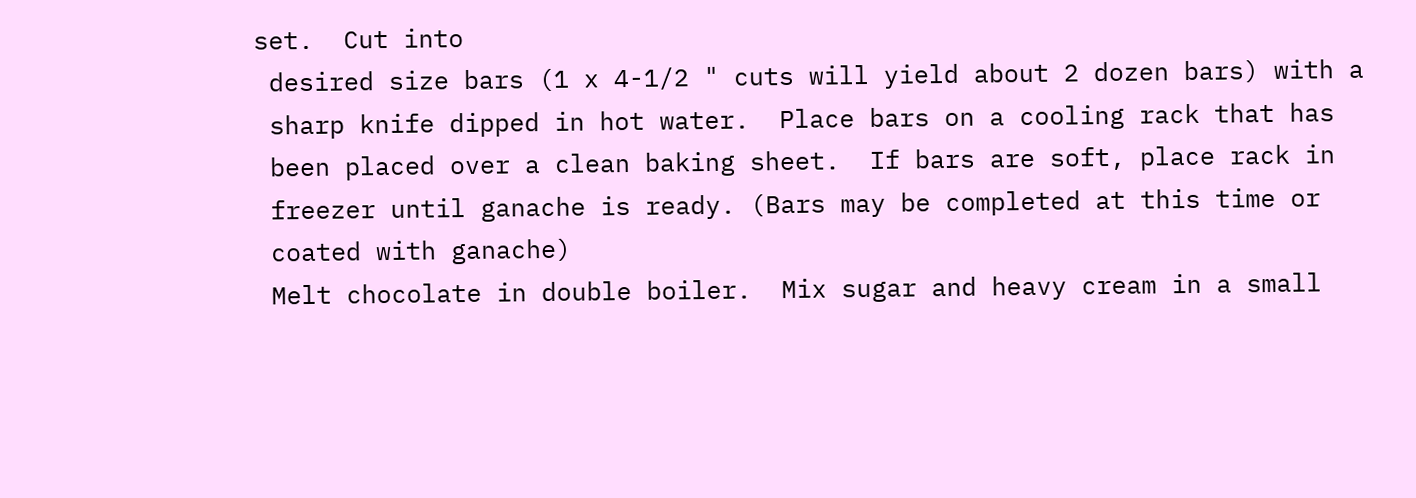set.  Cut into
 desired size bars (1 x 4-1/2 " cuts will yield about 2 dozen bars) with a
 sharp knife dipped in hot water.  Place bars on a cooling rack that has
 been placed over a clean baking sheet.  If bars are soft, place rack in
 freezer until ganache is ready. (Bars may be completed at this time or
 coated with ganache)
 Melt chocolate in double boiler.  Mix sugar and heavy cream in a small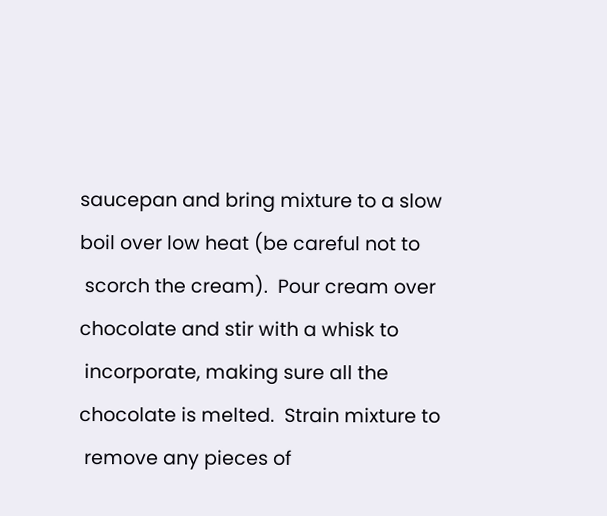saucepan and bring mixture to a slow boil over low heat (be careful not to
 scorch the cream).  Pour cream over chocolate and stir with a whisk to
 incorporate, making sure all the chocolate is melted.  Strain mixture to
 remove any pieces of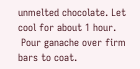unmelted chocolate. Let cool for about 1 hour.
 Pour ganache over firm bars to coat.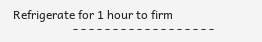Refrigerate for 1 hour to firm
                    - - - - - - - - - - - - - - - - - -